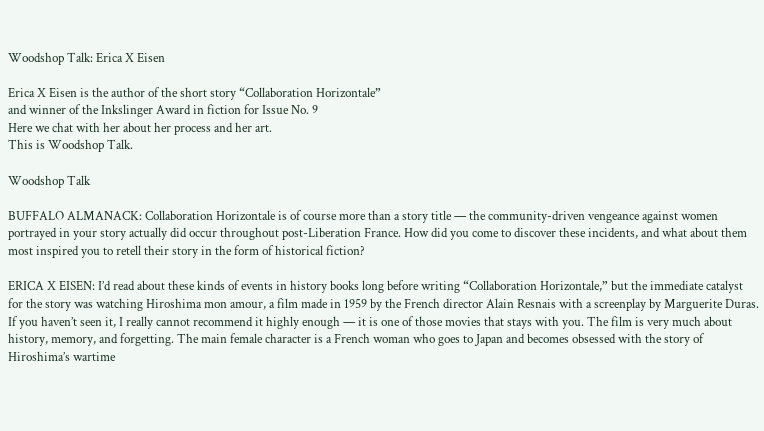Woodshop Talk: Erica X Eisen

Erica X Eisen is the author of the short story “Collaboration Horizontale”
and winner of the Inkslinger Award in fiction for Issue No. 9
Here we chat with her about her process and her art.
This is Woodshop Talk.

Woodshop Talk

BUFFALO ALMANACK: Collaboration Horizontale is of course more than a story title — the community-driven vengeance against women portrayed in your story actually did occur throughout post-Liberation France. How did you come to discover these incidents, and what about them most inspired you to retell their story in the form of historical fiction?

ERICA X EISEN: I’d read about these kinds of events in history books long before writing “Collaboration Horizontale,” but the immediate catalyst for the story was watching Hiroshima mon amour, a film made in 1959 by the French director Alain Resnais with a screenplay by Marguerite Duras. If you haven’t seen it, I really cannot recommend it highly enough — it is one of those movies that stays with you. The film is very much about history, memory, and forgetting. The main female character is a French woman who goes to Japan and becomes obsessed with the story of Hiroshima’s wartime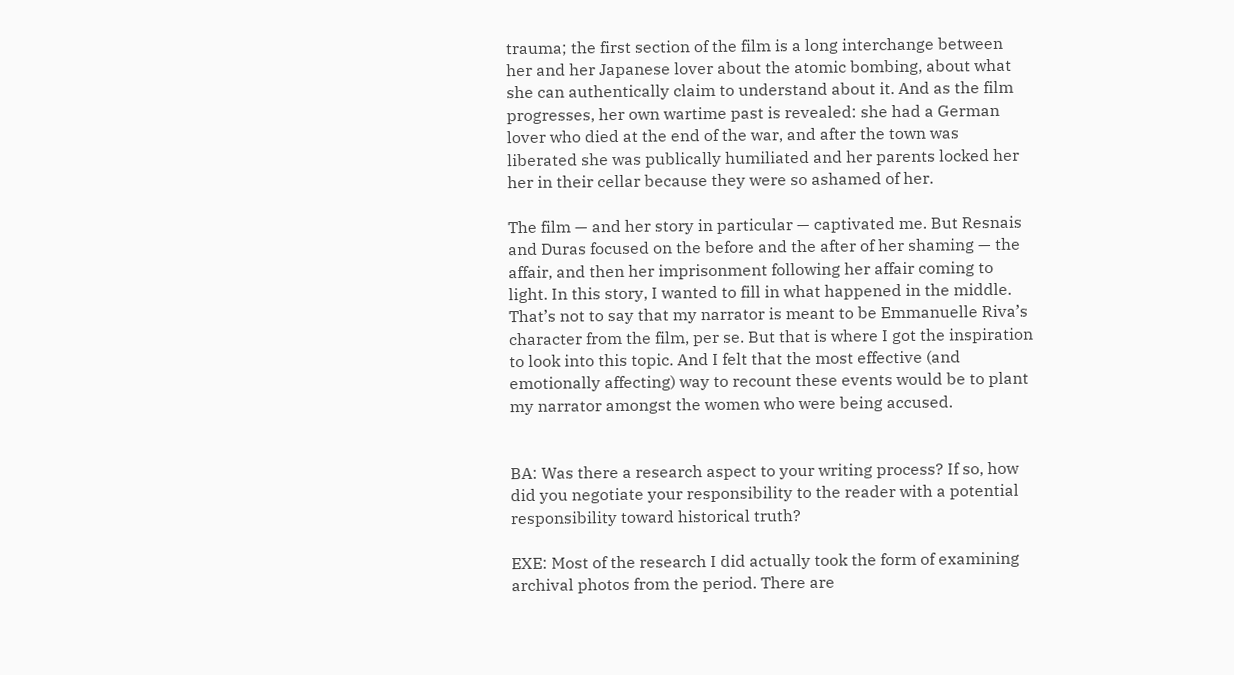trauma; the first section of the film is a long interchange between her and her Japanese lover about the atomic bombing, about what she can authentically claim to understand about it. And as the film progresses, her own wartime past is revealed: she had a German lover who died at the end of the war, and after the town was liberated she was publically humiliated and her parents locked her her in their cellar because they were so ashamed of her.

The film — and her story in particular — captivated me. But Resnais and Duras focused on the before and the after of her shaming — the affair, and then her imprisonment following her affair coming to light. In this story, I wanted to fill in what happened in the middle. That’s not to say that my narrator is meant to be Emmanuelle Riva’s character from the film, per se. But that is where I got the inspiration to look into this topic. And I felt that the most effective (and emotionally affecting) way to recount these events would be to plant my narrator amongst the women who were being accused.


BA: Was there a research aspect to your writing process? If so, how did you negotiate your responsibility to the reader with a potential responsibility toward historical truth?

EXE: Most of the research I did actually took the form of examining archival photos from the period. There are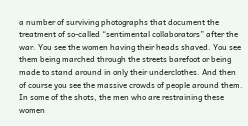a number of surviving photographs that document the treatment of so-called “sentimental collaborators” after the war. You see the women having their heads shaved. You see them being marched through the streets barefoot or being made to stand around in only their underclothes. And then of course you see the massive crowds of people around them. In some of the shots, the men who are restraining these women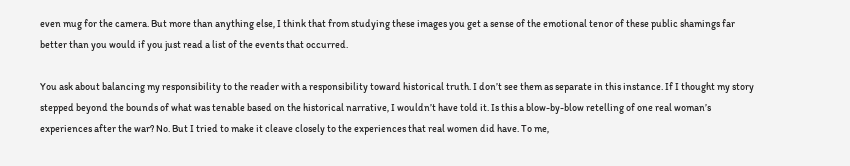even mug for the camera. But more than anything else, I think that from studying these images you get a sense of the emotional tenor of these public shamings far better than you would if you just read a list of the events that occurred.

You ask about balancing my responsibility to the reader with a responsibility toward historical truth. I don’t see them as separate in this instance. If I thought my story stepped beyond the bounds of what was tenable based on the historical narrative, I wouldn’t have told it. Is this a blow-by-blow retelling of one real woman’s experiences after the war? No. But I tried to make it cleave closely to the experiences that real women did have. To me,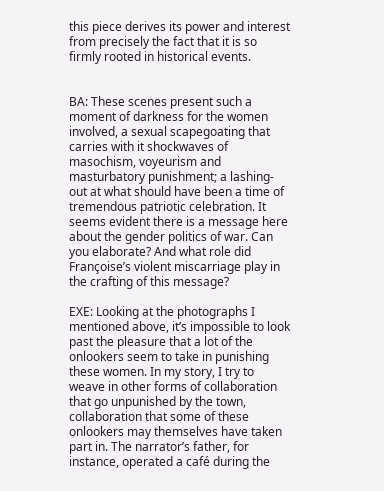this piece derives its power and interest from precisely the fact that it is so firmly rooted in historical events.


BA: These scenes present such a moment of darkness for the women involved, a sexual scapegoating that carries with it shockwaves of masochism, voyeurism and masturbatory punishment; a lashing-out at what should have been a time of tremendous patriotic celebration. It seems evident there is a message here about the gender politics of war. Can you elaborate? And what role did Françoise’s violent miscarriage play in the crafting of this message?

EXE: Looking at the photographs I mentioned above, it’s impossible to look past the pleasure that a lot of the onlookers seem to take in punishing these women. In my story, I try to weave in other forms of collaboration that go unpunished by the town, collaboration that some of these onlookers may themselves have taken part in. The narrator’s father, for instance, operated a café during the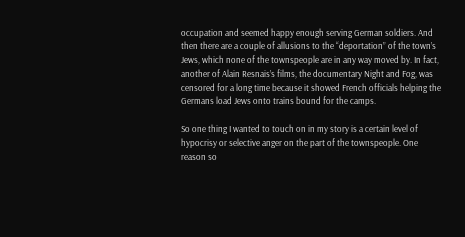occupation and seemed happy enough serving German soldiers. And then there are a couple of allusions to the “deportation” of the town’s Jews, which none of the townspeople are in any way moved by. In fact, another of Alain Resnais’s films, the documentary Night and Fog, was censored for a long time because it showed French officials helping the Germans load Jews onto trains bound for the camps.

So one thing I wanted to touch on in my story is a certain level of hypocrisy or selective anger on the part of the townspeople. One reason so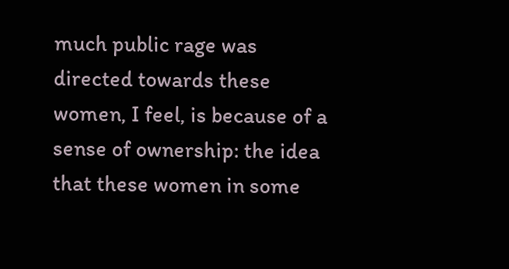much public rage was directed towards these women, I feel, is because of a sense of ownership: the idea that these women in some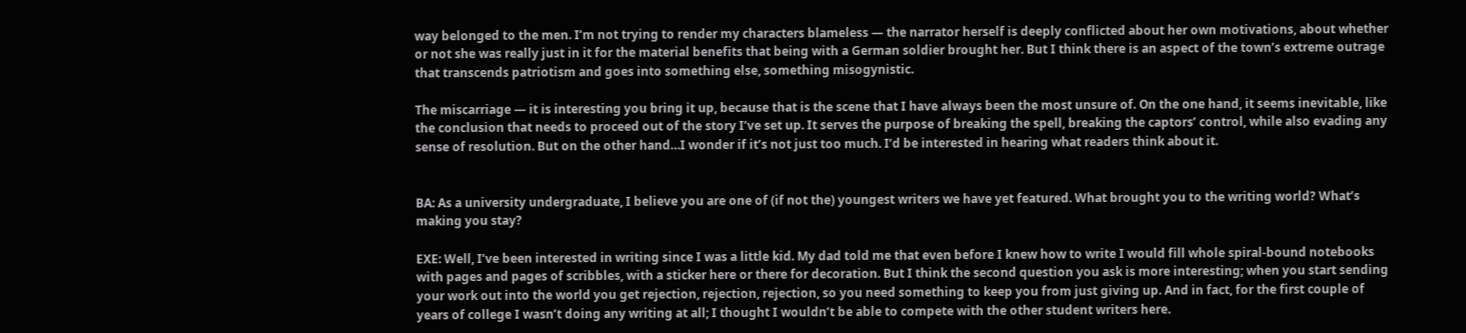way belonged to the men. I’m not trying to render my characters blameless — the narrator herself is deeply conflicted about her own motivations, about whether or not she was really just in it for the material benefits that being with a German soldier brought her. But I think there is an aspect of the town’s extreme outrage that transcends patriotism and goes into something else, something misogynistic.

The miscarriage — it is interesting you bring it up, because that is the scene that I have always been the most unsure of. On the one hand, it seems inevitable, like the conclusion that needs to proceed out of the story I’ve set up. It serves the purpose of breaking the spell, breaking the captors’ control, while also evading any sense of resolution. But on the other hand…I wonder if it’s not just too much. I’d be interested in hearing what readers think about it.


BA: As a university undergraduate, I believe you are one of (if not the) youngest writers we have yet featured. What brought you to the writing world? What’s making you stay?

EXE: Well, I’ve been interested in writing since I was a little kid. My dad told me that even before I knew how to write I would fill whole spiral-bound notebooks with pages and pages of scribbles, with a sticker here or there for decoration. But I think the second question you ask is more interesting; when you start sending your work out into the world you get rejection, rejection, rejection, so you need something to keep you from just giving up. And in fact, for the first couple of years of college I wasn’t doing any writing at all; I thought I wouldn’t be able to compete with the other student writers here.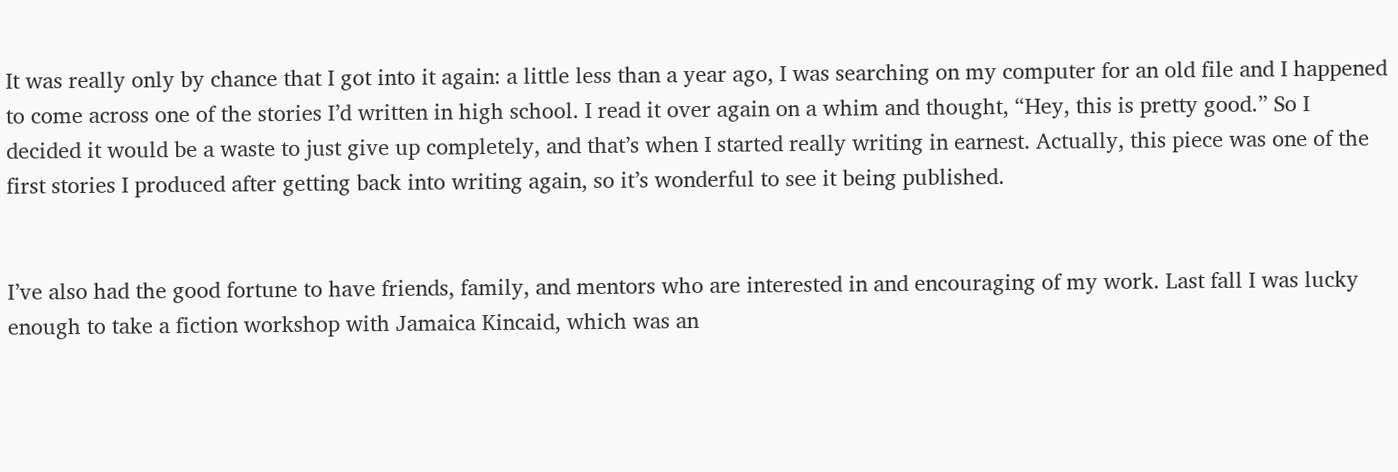It was really only by chance that I got into it again: a little less than a year ago, I was searching on my computer for an old file and I happened to come across one of the stories I’d written in high school. I read it over again on a whim and thought, “Hey, this is pretty good.” So I decided it would be a waste to just give up completely, and that’s when I started really writing in earnest. Actually, this piece was one of the first stories I produced after getting back into writing again, so it’s wonderful to see it being published.


I’ve also had the good fortune to have friends, family, and mentors who are interested in and encouraging of my work. Last fall I was lucky enough to take a fiction workshop with Jamaica Kincaid, which was an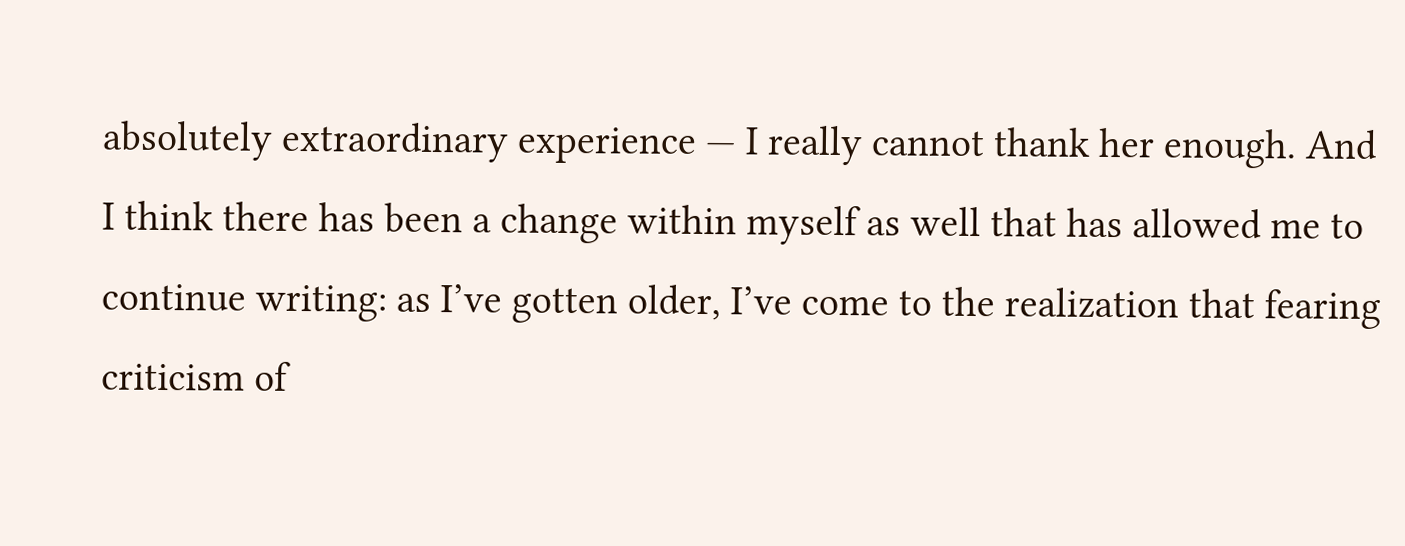absolutely extraordinary experience — I really cannot thank her enough. And I think there has been a change within myself as well that has allowed me to continue writing: as I’ve gotten older, I’ve come to the realization that fearing criticism of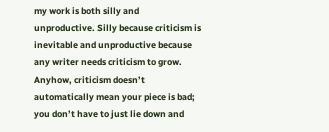my work is both silly and unproductive. Silly because criticism is inevitable and unproductive because any writer needs criticism to grow. Anyhow, criticism doesn’t automatically mean your piece is bad; you don’t have to just lie down and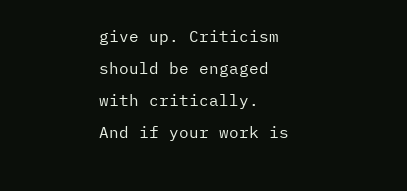give up. Criticism should be engaged with critically. And if your work is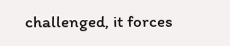challenged, it forces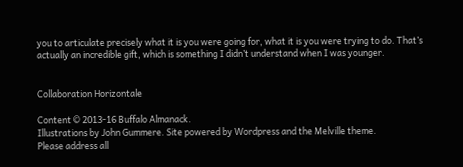you to articulate precisely what it is you were going for, what it is you were trying to do. That’s actually an incredible gift, which is something I didn’t understand when I was younger.


Collaboration Horizontale

Content © 2013-16 Buffalo Almanack.
Illustrations by John Gummere. Site powered by Wordpress and the Melville theme.
Please address all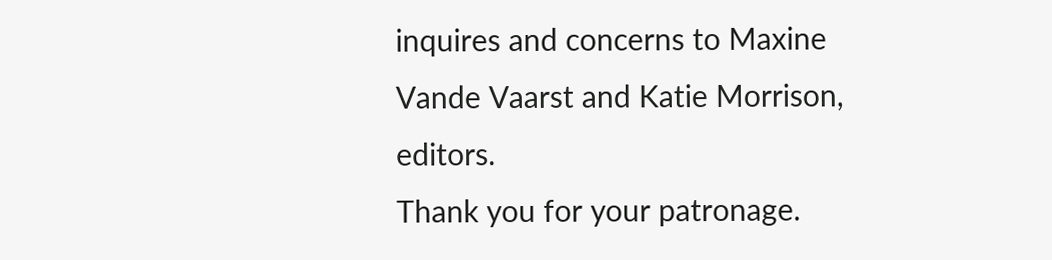inquires and concerns to Maxine Vande Vaarst and Katie Morrison, editors.
Thank you for your patronage.